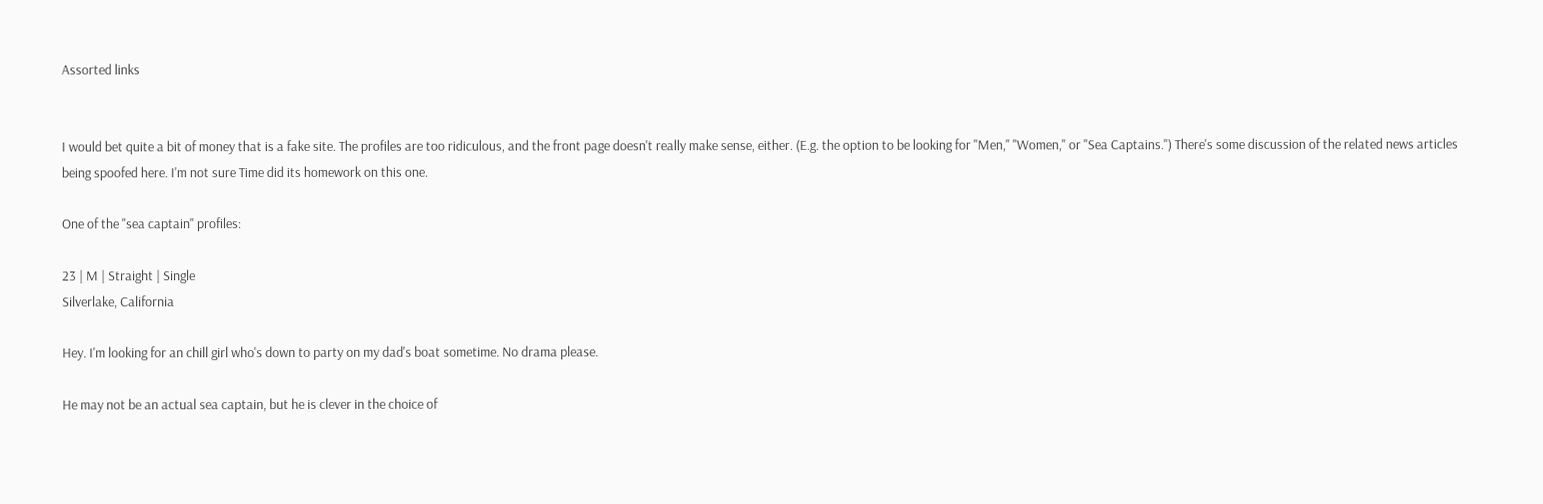Assorted links


I would bet quite a bit of money that is a fake site. The profiles are too ridiculous, and the front page doesn't really make sense, either. (E.g. the option to be looking for "Men," "Women," or "Sea Captains.") There's some discussion of the related news articles being spoofed here. I'm not sure Time did its homework on this one.

One of the "sea captain" profiles:

23 | M | Straight | Single
Silverlake, California

Hey. I'm looking for an chill girl who's down to party on my dad's boat sometime. No drama please.

He may not be an actual sea captain, but he is clever in the choice of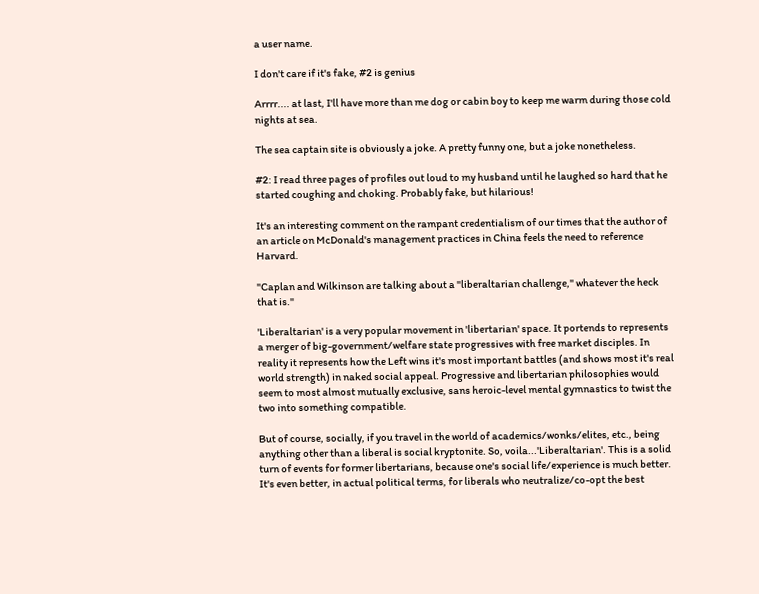a user name.

I don't care if it's fake, #2 is genius

Arrrr.... at last, I'll have more than me dog or cabin boy to keep me warm during those cold nights at sea.

The sea captain site is obviously a joke. A pretty funny one, but a joke nonetheless.

#2: I read three pages of profiles out loud to my husband until he laughed so hard that he started coughing and choking. Probably fake, but hilarious!

It's an interesting comment on the rampant credentialism of our times that the author of an article on McDonald's management practices in China feels the need to reference Harvard.

"Caplan and Wilkinson are talking about a "liberaltarian challenge," whatever the heck that is."

'Liberaltarian' is a very popular movement in 'libertarian' space. It portends to represents a merger of big-government/welfare state progressives with free market disciples. In reality it represents how the Left wins it's most important battles (and shows most it's real world strength) in naked social appeal. Progressive and libertarian philosophies would seem to most almost mutually exclusive, sans heroic-level mental gymnastics to twist the two into something compatible.

But of course, socially, if you travel in the world of academics/wonks/elites, etc., being anything other than a liberal is social kryptonite. So, voila...'Liberaltarian'. This is a solid turn of events for former libertarians, because one's social life/experience is much better. It's even better, in actual political terms, for liberals who neutralize/co-opt the best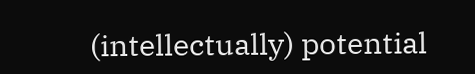(intellectually) potential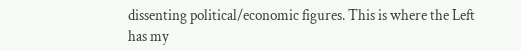dissenting political/economic figures. This is where the Left has my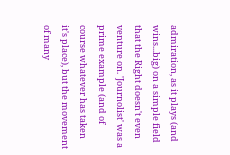admiration, as it plays (and wins...big) on a simple field that the Right doesn't even venture on. 'Journolist' was a prime example (and of course whatever has taken it's place), but the movement of many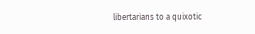libertarians to a quixotic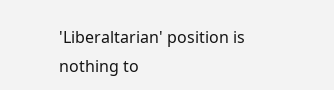'Liberaltarian' position is nothing to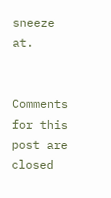sneeze at.


Comments for this post are closed